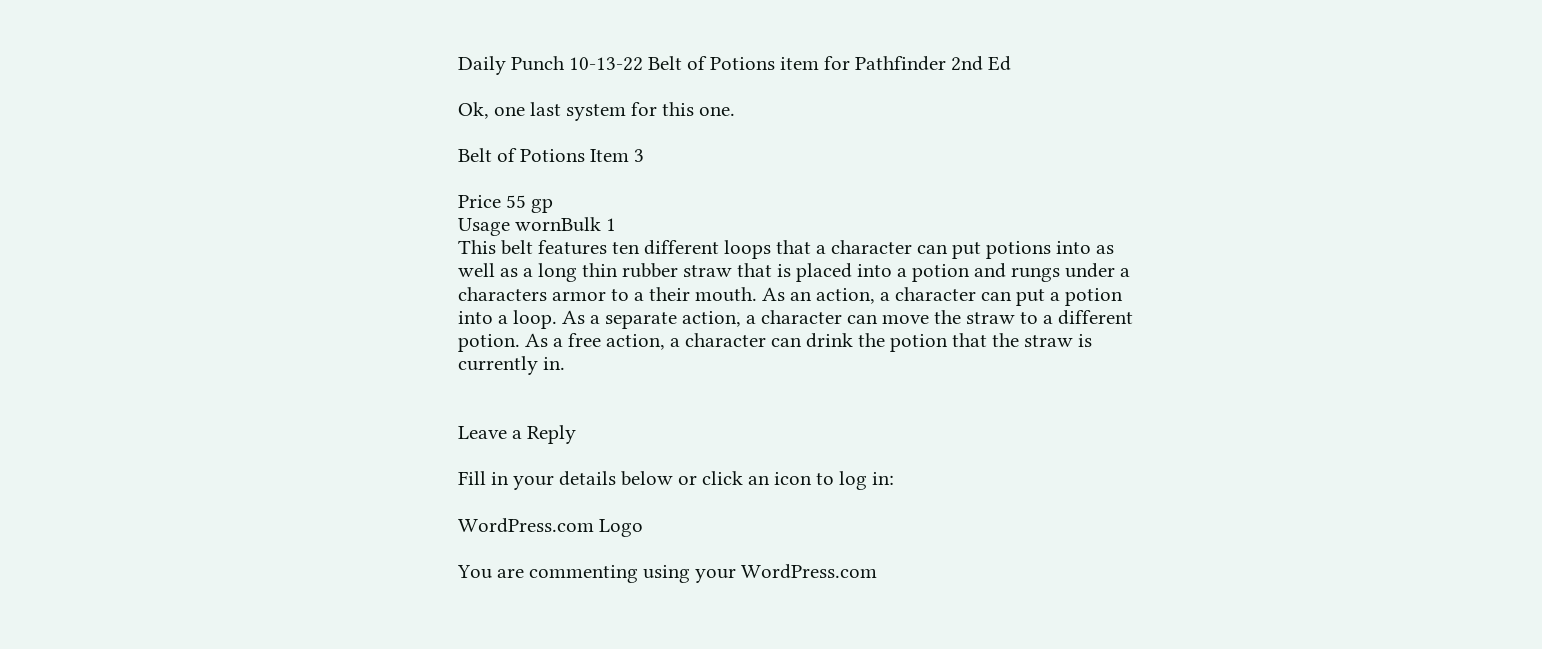Daily Punch 10-13-22 Belt of Potions item for Pathfinder 2nd Ed

Ok, one last system for this one.

Belt of Potions Item 3

Price 55 gp
Usage wornBulk 1
This belt features ten different loops that a character can put potions into as well as a long thin rubber straw that is placed into a potion and rungs under a characters armor to a their mouth. As an action, a character can put a potion into a loop. As a separate action, a character can move the straw to a different potion. As a free action, a character can drink the potion that the straw is currently in.


Leave a Reply

Fill in your details below or click an icon to log in:

WordPress.com Logo

You are commenting using your WordPress.com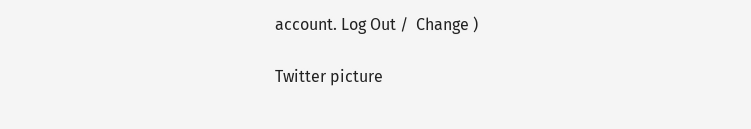account. Log Out /  Change )

Twitter picture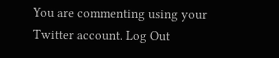You are commenting using your Twitter account. Log Out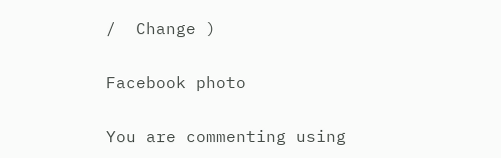/  Change )

Facebook photo

You are commenting using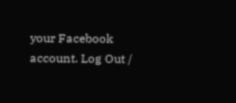your Facebook account. Log Out /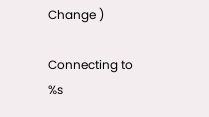Change )

Connecting to %s